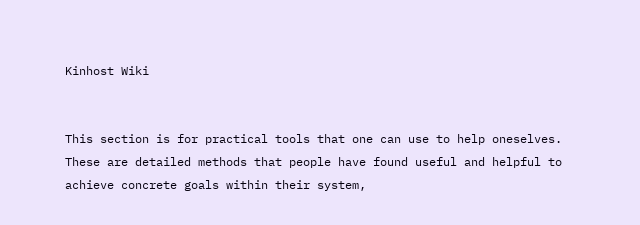Kinhost Wiki


This section is for practical tools that one can use to help oneselves. These are detailed methods that people have found useful and helpful to achieve concrete goals within their system,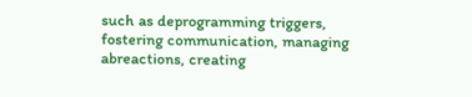such as deprogramming triggers, fostering communication, managing abreactions, creating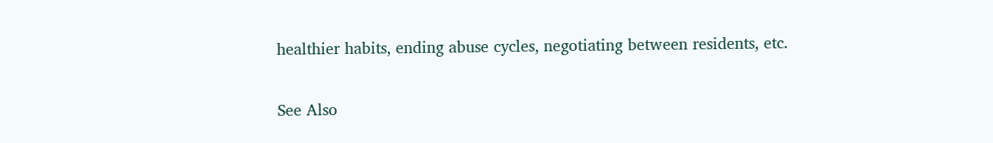healthier habits, ending abuse cycles, negotiating between residents, etc.

See Also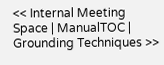<< Internal Meeting Space | ManualTOC | Grounding Techniques >>